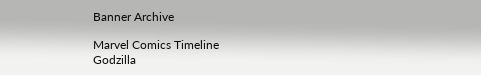Banner Archive

Marvel Comics Timeline
Godzilla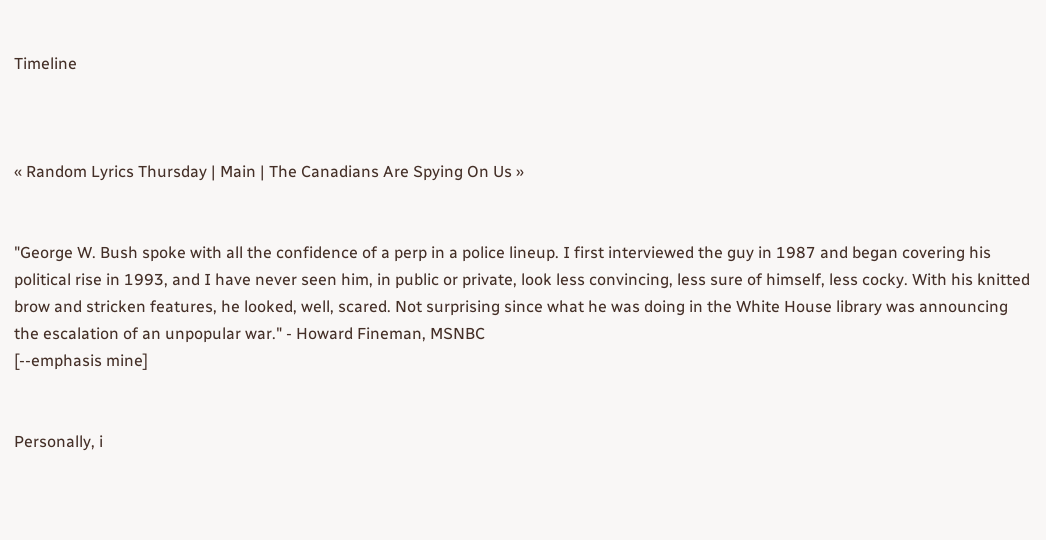Timeline



« Random Lyrics Thursday | Main | The Canadians Are Spying On Us »


"George W. Bush spoke with all the confidence of a perp in a police lineup. I first interviewed the guy in 1987 and began covering his political rise in 1993, and I have never seen him, in public or private, look less convincing, less sure of himself, less cocky. With his knitted brow and stricken features, he looked, well, scared. Not surprising since what he was doing in the White House library was announcing the escalation of an unpopular war." - Howard Fineman, MSNBC
[--emphasis mine]


Personally, i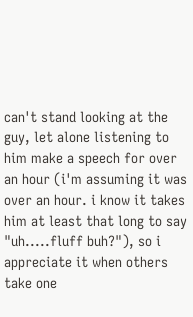can't stand looking at the guy, let alone listening to him make a speech for over an hour (i'm assuming it was over an hour. i know it takes him at least that long to say "uh.....fluff buh?"), so i appreciate it when others take one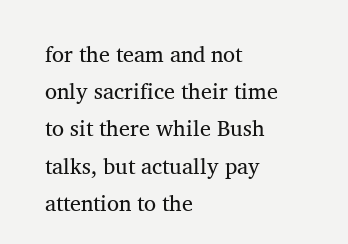for the team and not only sacrifice their time to sit there while Bush talks, but actually pay attention to the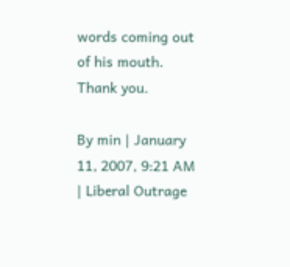words coming out of his mouth. Thank you.

By min | January 11, 2007, 9:21 AM | Liberal Outrage